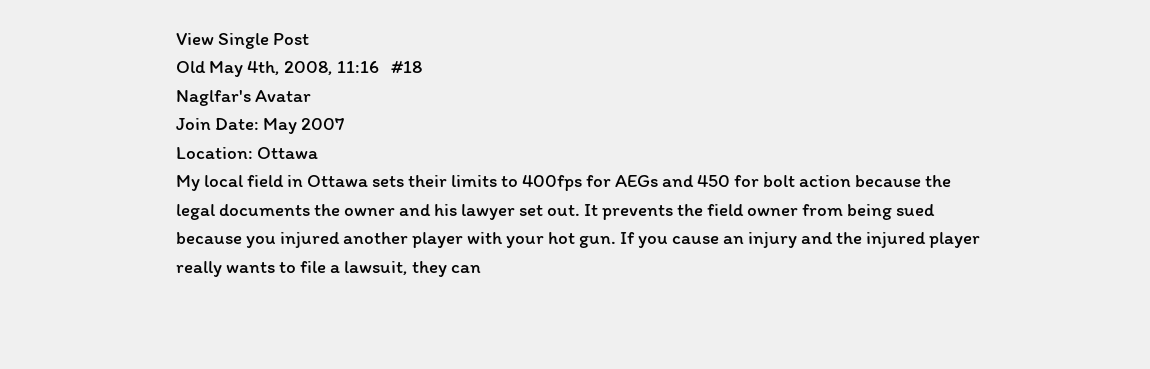View Single Post
Old May 4th, 2008, 11:16   #18
Naglfar's Avatar
Join Date: May 2007
Location: Ottawa
My local field in Ottawa sets their limits to 400fps for AEGs and 450 for bolt action because the legal documents the owner and his lawyer set out. It prevents the field owner from being sued because you injured another player with your hot gun. If you cause an injury and the injured player really wants to file a lawsuit, they can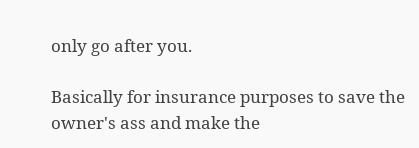only go after you.

Basically for insurance purposes to save the owner's ass and make the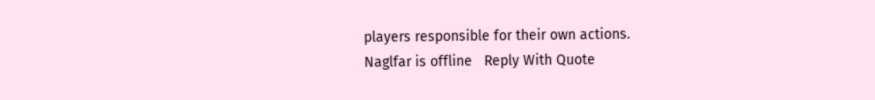players responsible for their own actions.
Naglfar is offline   Reply With Quote